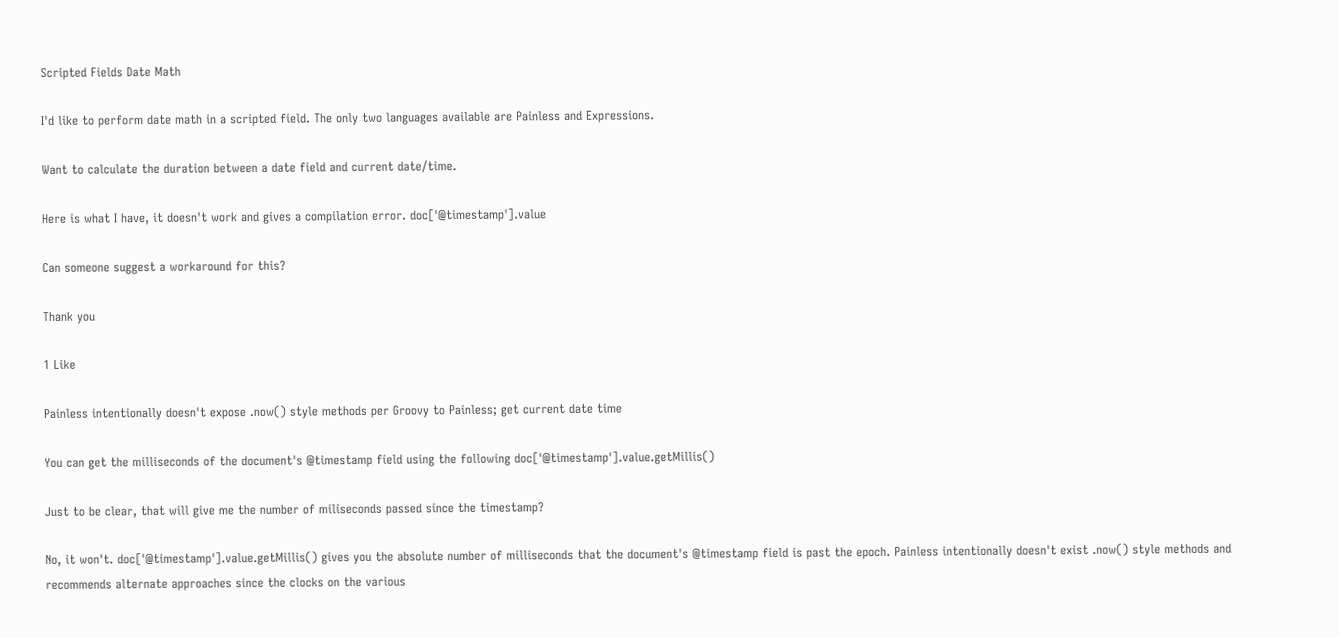Scripted Fields Date Math

I'd like to perform date math in a scripted field. The only two languages available are Painless and Expressions.

Want to calculate the duration between a date field and current date/time.

Here is what I have, it doesn't work and gives a compilation error. doc['@timestamp'].value

Can someone suggest a workaround for this?

Thank you

1 Like

Painless intentionally doesn't expose .now() style methods per Groovy to Painless; get current date time

You can get the milliseconds of the document's @timestamp field using the following doc['@timestamp'].value.getMillis()

Just to be clear, that will give me the number of miliseconds passed since the timestamp?

No, it won't. doc['@timestamp'].value.getMillis() gives you the absolute number of milliseconds that the document's @timestamp field is past the epoch. Painless intentionally doesn't exist .now() style methods and recommends alternate approaches since the clocks on the various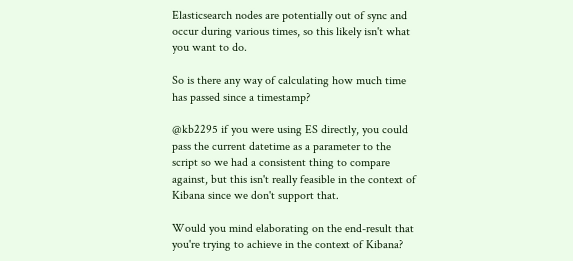Elasticsearch nodes are potentially out of sync and occur during various times, so this likely isn't what you want to do.

So is there any way of calculating how much time has passed since a timestamp?

@kb2295 if you were using ES directly, you could pass the current datetime as a parameter to the script so we had a consistent thing to compare against, but this isn't really feasible in the context of Kibana since we don't support that.

Would you mind elaborating on the end-result that you're trying to achieve in the context of Kibana?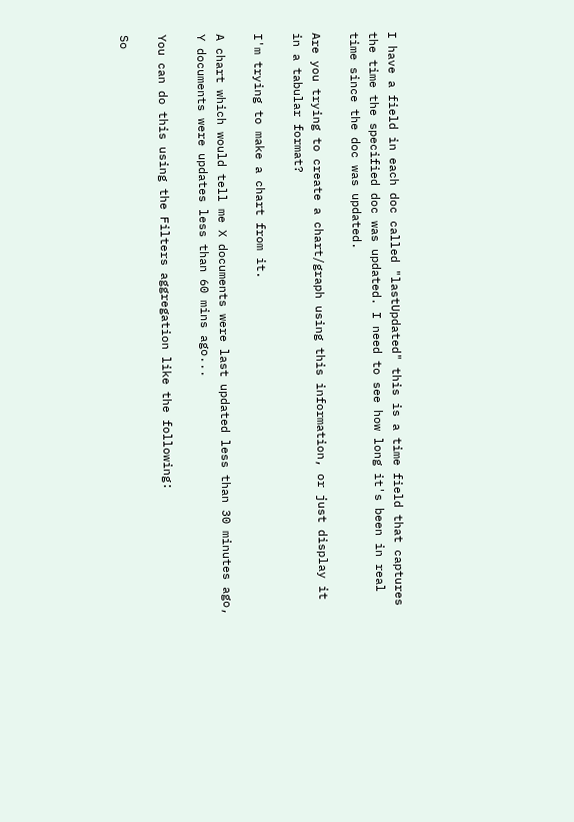I have a field in each doc called "lastUpdated" this is a time field that captures the time the specified doc was updated. I need to see how long it's been in real time since the doc was updated.

Are you trying to create a chart/graph using this information, or just display it in a tabular format?

I'm trying to make a chart from it.

A chart which would tell me X documents were last updated less than 30 minutes ago, Y documents were updates less than 60 mins ago...

You can do this using the Filters aggregation like the following:

So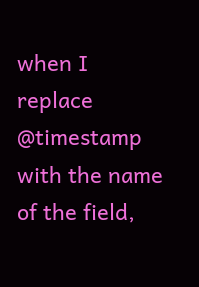when I replace @timestamp with the name of the field,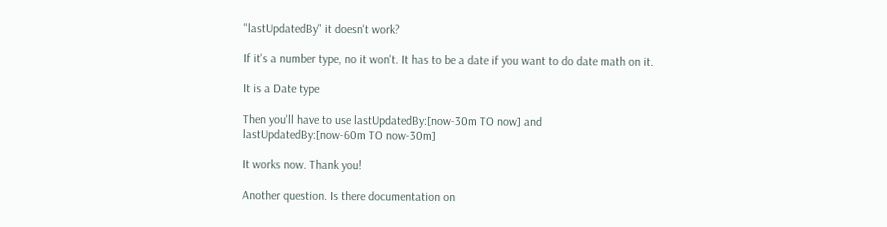"lastUpdatedBy" it doesn't work?

If it's a number type, no it won't. It has to be a date if you want to do date math on it.

It is a Date type

Then you'll have to use lastUpdatedBy:[now-30m TO now] and lastUpdatedBy:[now-60m TO now-30m]

It works now. Thank you!

Another question. Is there documentation on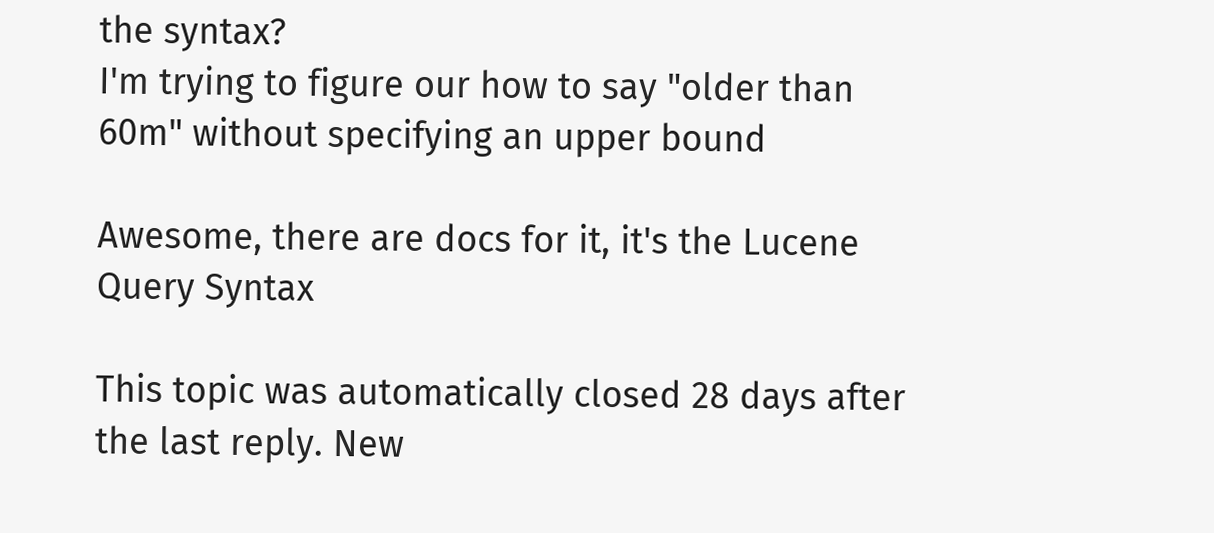the syntax?
I'm trying to figure our how to say "older than 60m" without specifying an upper bound

Awesome, there are docs for it, it's the Lucene Query Syntax

This topic was automatically closed 28 days after the last reply. New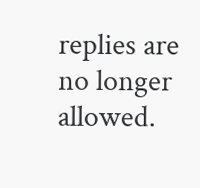replies are no longer allowed.